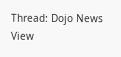Thread: Dojo News
View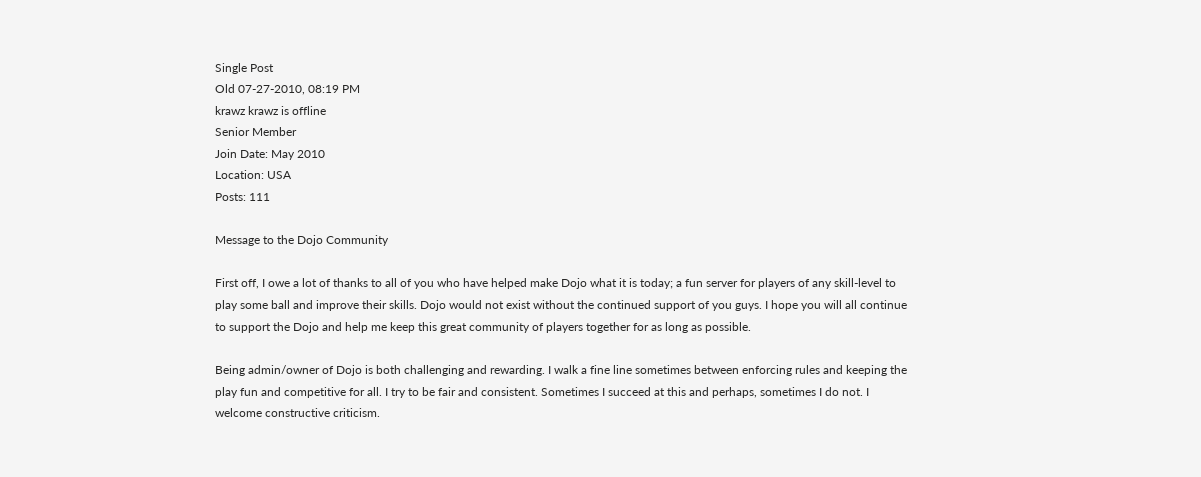Single Post
Old 07-27-2010, 08:19 PM
krawz krawz is offline
Senior Member
Join Date: May 2010
Location: USA
Posts: 111

Message to the Dojo Community

First off, I owe a lot of thanks to all of you who have helped make Dojo what it is today; a fun server for players of any skill-level to play some ball and improve their skills. Dojo would not exist without the continued support of you guys. I hope you will all continue to support the Dojo and help me keep this great community of players together for as long as possible.

Being admin/owner of Dojo is both challenging and rewarding. I walk a fine line sometimes between enforcing rules and keeping the play fun and competitive for all. I try to be fair and consistent. Sometimes I succeed at this and perhaps, sometimes I do not. I welcome constructive criticism.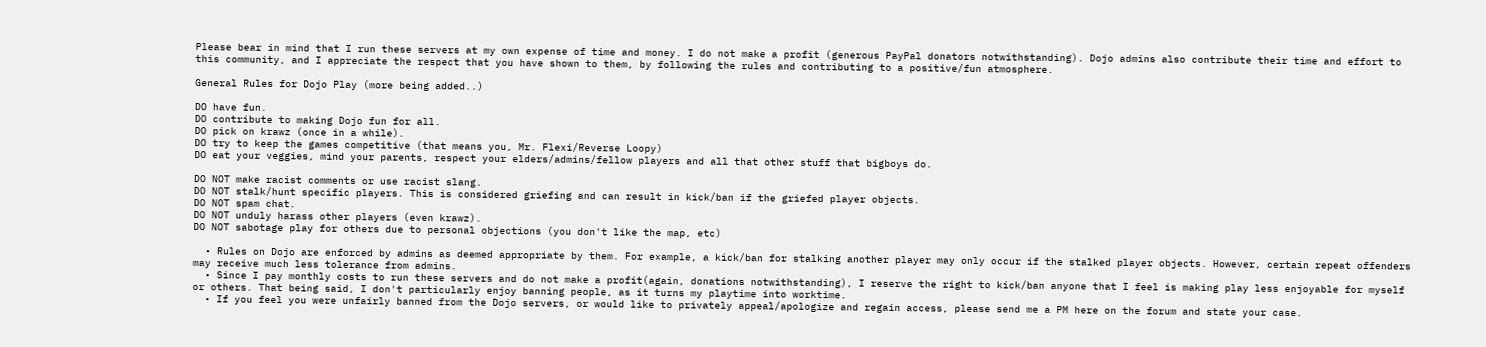Please bear in mind that I run these servers at my own expense of time and money. I do not make a profit (generous PayPal donators notwithstanding). Dojo admins also contribute their time and effort to this community, and I appreciate the respect that you have shown to them, by following the rules and contributing to a positive/fun atmosphere.

General Rules for Dojo Play (more being added..)

DO have fun.
DO contribute to making Dojo fun for all.
DO pick on krawz (once in a while).
DO try to keep the games competitive (that means you, Mr. Flexi/Reverse Loopy)
DO eat your veggies, mind your parents, respect your elders/admins/fellow players and all that other stuff that bigboys do.

DO NOT make racist comments or use racist slang.
DO NOT stalk/hunt specific players. This is considered griefing and can result in kick/ban if the griefed player objects.
DO NOT spam chat.
DO NOT unduly harass other players (even krawz).
DO NOT sabotage play for others due to personal objections (you don't like the map, etc)

  • Rules on Dojo are enforced by admins as deemed appropriate by them. For example, a kick/ban for stalking another player may only occur if the stalked player objects. However, certain repeat offenders may receive much less tolerance from admins.
  • Since I pay monthly costs to run these servers and do not make a profit(again, donations notwithstanding), I reserve the right to kick/ban anyone that I feel is making play less enjoyable for myself or others. That being said, I don't particularly enjoy banning people, as it turns my playtime into worktime.
  • If you feel you were unfairly banned from the Dojo servers, or would like to privately appeal/apologize and regain access, please send me a PM here on the forum and state your case.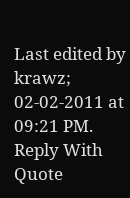Last edited by krawz; 02-02-2011 at 09:21 PM.
Reply With Quote